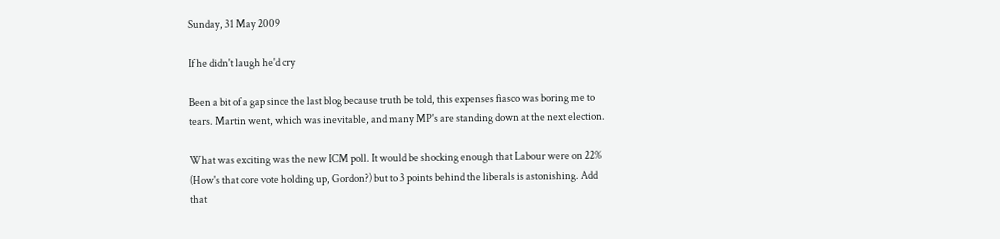Sunday, 31 May 2009

If he didn't laugh he'd cry

Been a bit of a gap since the last blog because truth be told, this expenses fiasco was boring me to tears. Martin went, which was inevitable, and many MP's are standing down at the next election.

What was exciting was the new ICM poll. It would be shocking enough that Labour were on 22% (How's that core vote holding up, Gordon?) but to 3 points behind the liberals is astonishing. Add that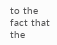to the fact that the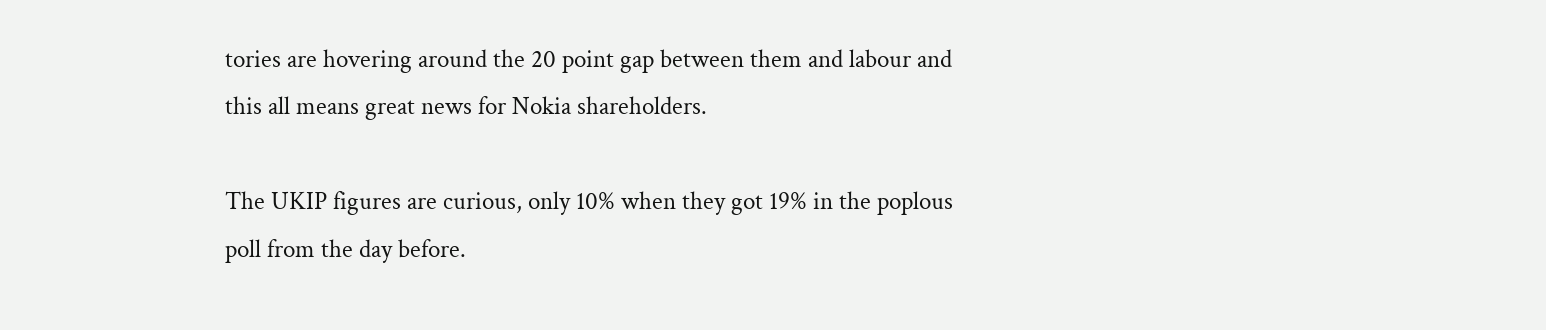tories are hovering around the 20 point gap between them and labour and this all means great news for Nokia shareholders.

The UKIP figures are curious, only 10% when they got 19% in the poplous poll from the day before.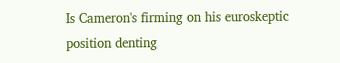Is Cameron's firming on his euroskeptic position denting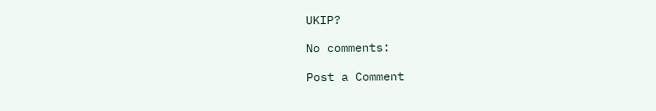UKIP?

No comments:

Post a Comment